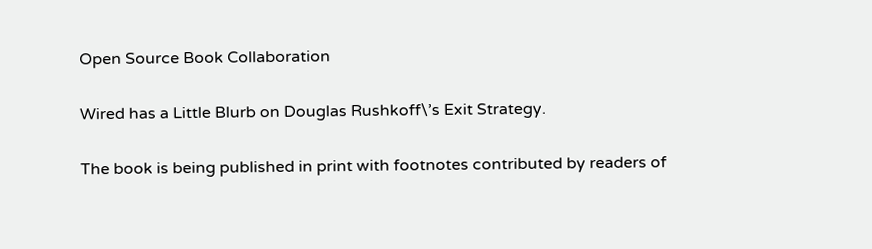Open Source Book Collaboration

Wired has a Little Blurb on Douglas Rushkoff\’s Exit Strategy.

The book is being published in print with footnotes contributed by readers of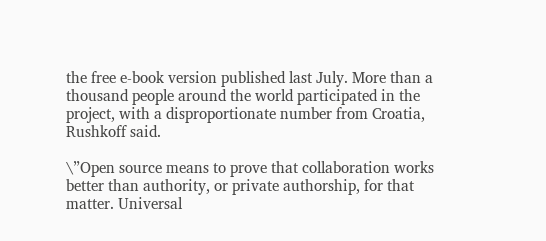the free e-book version published last July. More than a thousand people around the world participated in the project, with a disproportionate number from Croatia, Rushkoff said.

\”Open source means to prove that collaboration works better than authority, or private authorship, for that matter. Universal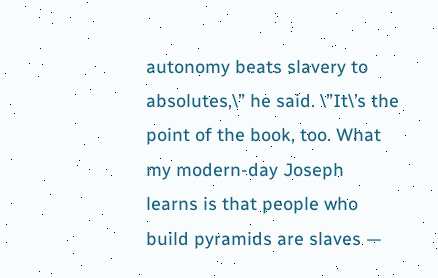autonomy beats slavery to absolutes,\” he said. \”It\’s the point of the book, too. What my modern-day Joseph learns is that people who build pyramids are slaves —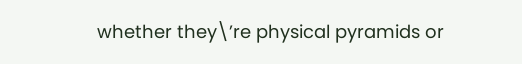whether they\’re physical pyramids or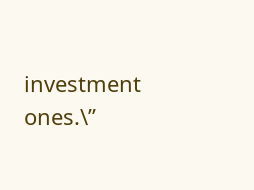investment ones.\”